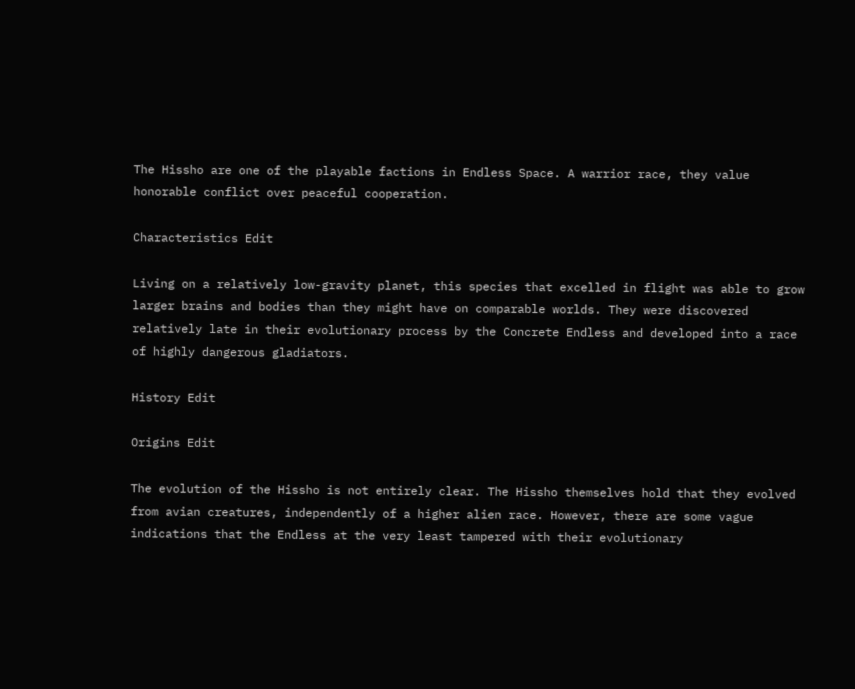The Hissho are one of the playable factions in Endless Space. A warrior race, they value honorable conflict over peaceful cooperation.

Characteristics Edit

Living on a relatively low-gravity planet, this species that excelled in flight was able to grow larger brains and bodies than they might have on comparable worlds. They were discovered relatively late in their evolutionary process by the Concrete Endless and developed into a race of highly dangerous gladiators.

History Edit

Origins Edit

The evolution of the Hissho is not entirely clear. The Hissho themselves hold that they evolved from avian creatures, independently of a higher alien race. However, there are some vague indications that the Endless at the very least tampered with their evolutionary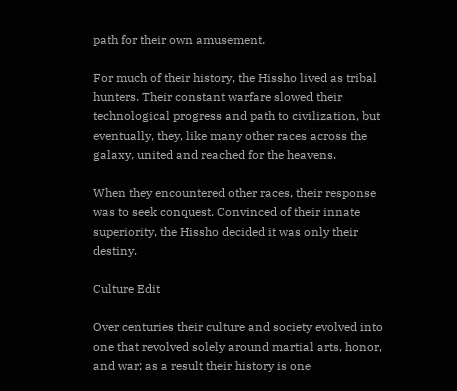path for their own amusement.

For much of their history, the Hissho lived as tribal hunters. Their constant warfare slowed their technological progress and path to civilization, but eventually, they, like many other races across the galaxy, united and reached for the heavens.

When they encountered other races, their response was to seek conquest. Convinced of their innate superiority, the Hissho decided it was only their destiny.

Culture Edit

Over centuries their culture and society evolved into one that revolved solely around martial arts, honor, and war; as a result their history is one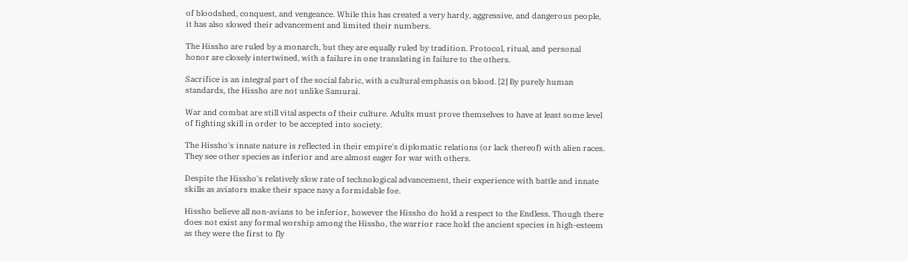of bloodshed, conquest, and vengeance. While this has created a very hardy, aggressive, and dangerous people, it has also slowed their advancement and limited their numbers.

The Hissho are ruled by a monarch, but they are equally ruled by tradition. Protocol, ritual, and personal honor are closely intertwined, with a failure in one translating in failure to the others.

Sacrifice is an integral part of the social fabric, with a cultural emphasis on blood. [2] By purely human standards, the Hissho are not unlike Samurai.

War and combat are still vital aspects of their culture. Adults must prove themselves to have at least some level of fighting skill in order to be accepted into society.

The Hissho's innate nature is reflected in their empire's diplomatic relations (or lack thereof) with alien races. They see other species as inferior and are almost eager for war with others.

Despite the Hissho's relatively slow rate of technological advancement, their experience with battle and innate skills as aviators make their space navy a formidable foe.

Hissho believe all non-avians to be inferior, however the Hissho do hold a respect to the Endless. Though there does not exist any formal worship among the Hissho, the warrior race hold the ancient species in high-esteem as they were the first to fly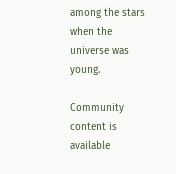among the stars when the universe was young.

Community content is available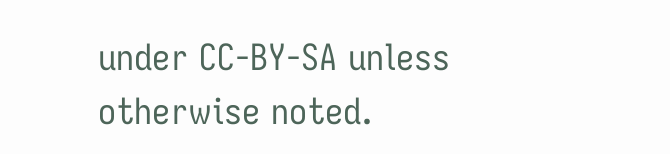under CC-BY-SA unless otherwise noted.